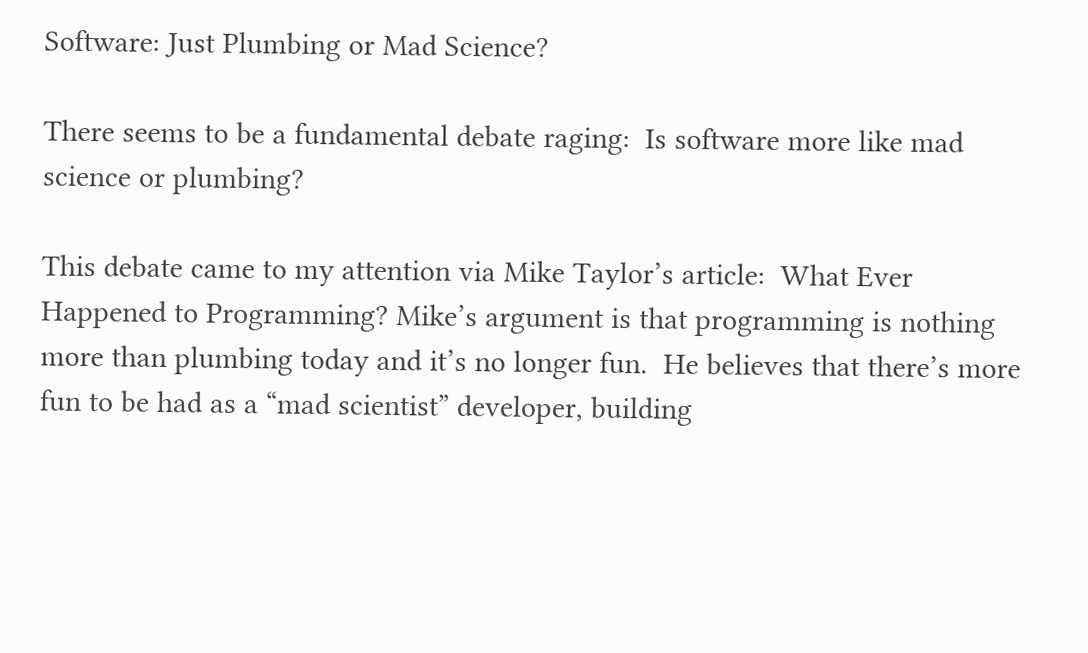Software: Just Plumbing or Mad Science?

There seems to be a fundamental debate raging:  Is software more like mad science or plumbing?

This debate came to my attention via Mike Taylor’s article:  What Ever Happened to Programming? Mike’s argument is that programming is nothing more than plumbing today and it’s no longer fun.  He believes that there’s more fun to be had as a “mad scientist” developer, building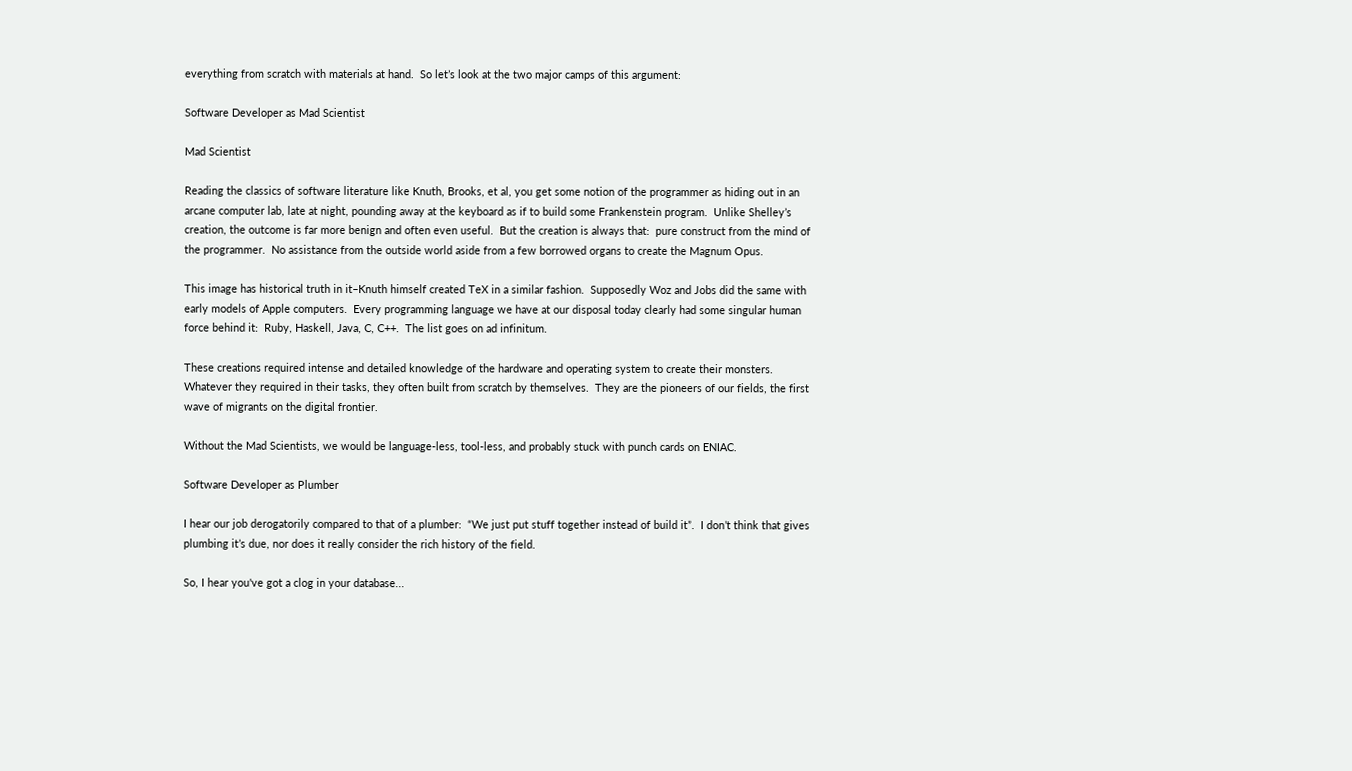everything from scratch with materials at hand.  So let’s look at the two major camps of this argument:

Software Developer as Mad Scientist

Mad Scientist

Reading the classics of software literature like Knuth, Brooks, et al, you get some notion of the programmer as hiding out in an arcane computer lab, late at night, pounding away at the keyboard as if to build some Frankenstein program.  Unlike Shelley’s creation, the outcome is far more benign and often even useful.  But the creation is always that:  pure construct from the mind of the programmer.  No assistance from the outside world aside from a few borrowed organs to create the Magnum Opus.

This image has historical truth in it–Knuth himself created TeX in a similar fashion.  Supposedly Woz and Jobs did the same with early models of Apple computers.  Every programming language we have at our disposal today clearly had some singular human force behind it:  Ruby, Haskell, Java, C, C++.  The list goes on ad infinitum.

These creations required intense and detailed knowledge of the hardware and operating system to create their monsters.  Whatever they required in their tasks, they often built from scratch by themselves.  They are the pioneers of our fields, the first wave of migrants on the digital frontier.

Without the Mad Scientists, we would be language-less, tool-less, and probably stuck with punch cards on ENIAC.

Software Developer as Plumber

I hear our job derogatorily compared to that of a plumber:  “We just put stuff together instead of build it”.  I don’t think that gives plumbing it’s due, nor does it really consider the rich history of the field.

So, I hear you've got a clog in your database...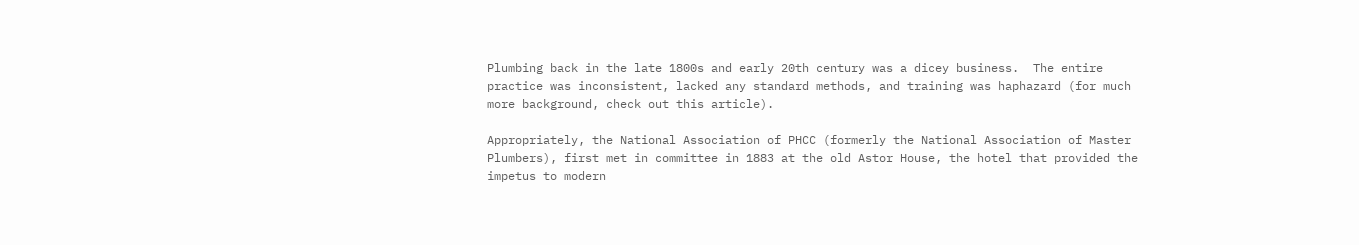Plumbing back in the late 1800s and early 20th century was a dicey business.  The entire practice was inconsistent, lacked any standard methods, and training was haphazard (for much more background, check out this article).

Appropriately, the National Association of PHCC (formerly the National Association of Master Plumbers), first met in committee in 1883 at the old Astor House, the hotel that provided the impetus to modern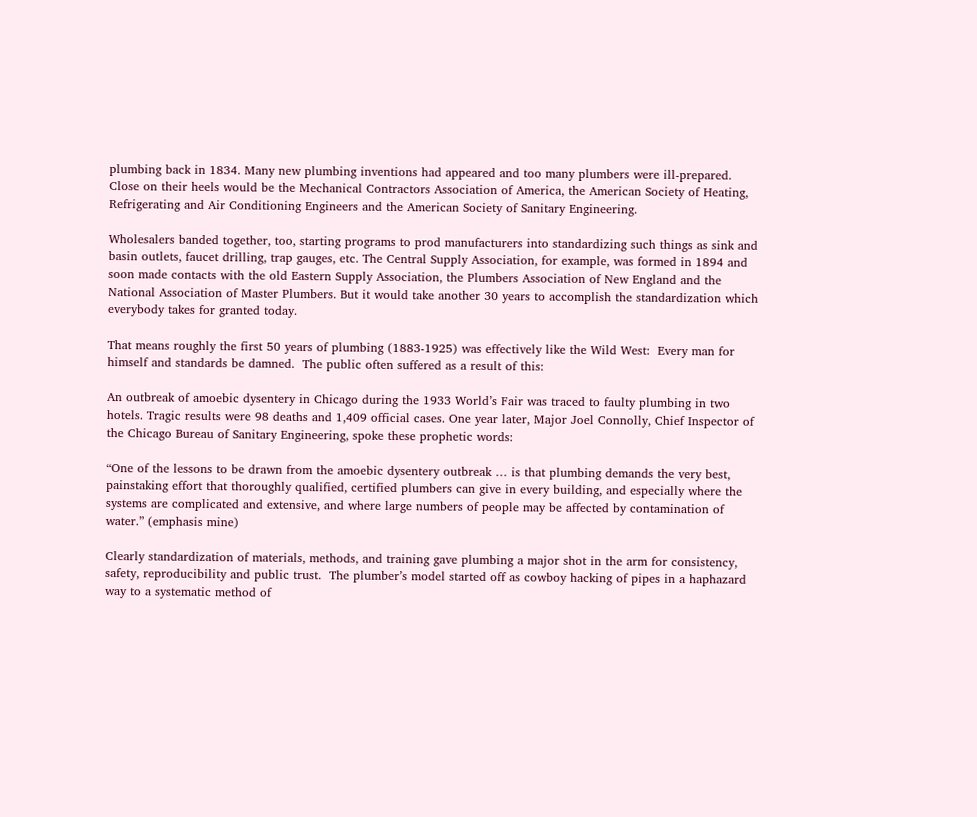plumbing back in 1834. Many new plumbing inventions had appeared and too many plumbers were ill-prepared. Close on their heels would be the Mechanical Contractors Association of America, the American Society of Heating, Refrigerating and Air Conditioning Engineers and the American Society of Sanitary Engineering.

Wholesalers banded together, too, starting programs to prod manufacturers into standardizing such things as sink and basin outlets, faucet drilling, trap gauges, etc. The Central Supply Association, for example, was formed in 1894 and soon made contacts with the old Eastern Supply Association, the Plumbers Association of New England and the National Association of Master Plumbers. But it would take another 30 years to accomplish the standardization which everybody takes for granted today.

That means roughly the first 50 years of plumbing (1883-1925) was effectively like the Wild West:  Every man for himself and standards be damned.  The public often suffered as a result of this:

An outbreak of amoebic dysentery in Chicago during the 1933 World’s Fair was traced to faulty plumbing in two hotels. Tragic results were 98 deaths and 1,409 official cases. One year later, Major Joel Connolly, Chief Inspector of the Chicago Bureau of Sanitary Engineering, spoke these prophetic words:

“One of the lessons to be drawn from the amoebic dysentery outbreak … is that plumbing demands the very best, painstaking effort that thoroughly qualified, certified plumbers can give in every building, and especially where the systems are complicated and extensive, and where large numbers of people may be affected by contamination of water.” (emphasis mine)

Clearly standardization of materials, methods, and training gave plumbing a major shot in the arm for consistency, safety, reproducibility and public trust.  The plumber’s model started off as cowboy hacking of pipes in a haphazard way to a systematic method of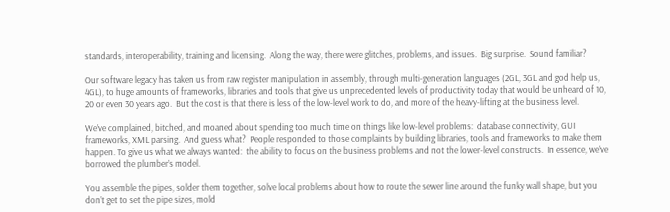standards, interoperability, training and licensing.  Along the way, there were glitches, problems, and issues.  Big surprise.  Sound familiar?

Our software legacy has taken us from raw register manipulation in assembly, through multi-generation languages (2GL, 3GL and god help us, 4GL), to huge amounts of frameworks, libraries and tools that give us unprecedented levels of productivity today that would be unheard of 10, 20 or even 30 years ago.  But the cost is that there is less of the low-level work to do, and more of the heavy-lifting at the business level.

We’ve complained, bitched, and moaned about spending too much time on things like low-level problems:  database connectivity, GUI frameworks, XML parsing.  And guess what?  People responded to those complaints by building libraries, tools and frameworks to make them happen. To give us what we always wanted:  the ability to focus on the business problems and not the lower-level constructs.  In essence, we’ve borrowed the plumber’s model.

You assemble the pipes, solder them together, solve local problems about how to route the sewer line around the funky wall shape, but you don’t get to set the pipe sizes, mold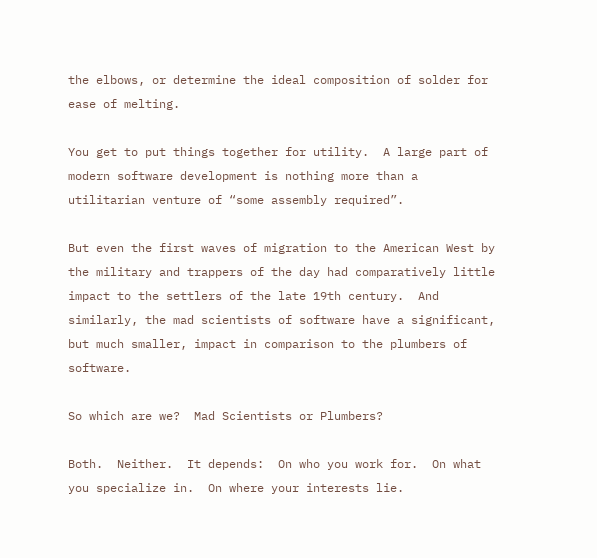the elbows, or determine the ideal composition of solder for ease of melting.

You get to put things together for utility.  A large part of modern software development is nothing more than a utilitarian venture of “some assembly required”.

But even the first waves of migration to the American West by the military and trappers of the day had comparatively little impact to the settlers of the late 19th century.  And similarly, the mad scientists of software have a significant, but much smaller, impact in comparison to the plumbers of software.

So which are we?  Mad Scientists or Plumbers?

Both.  Neither.  It depends:  On who you work for.  On what you specialize in.  On where your interests lie.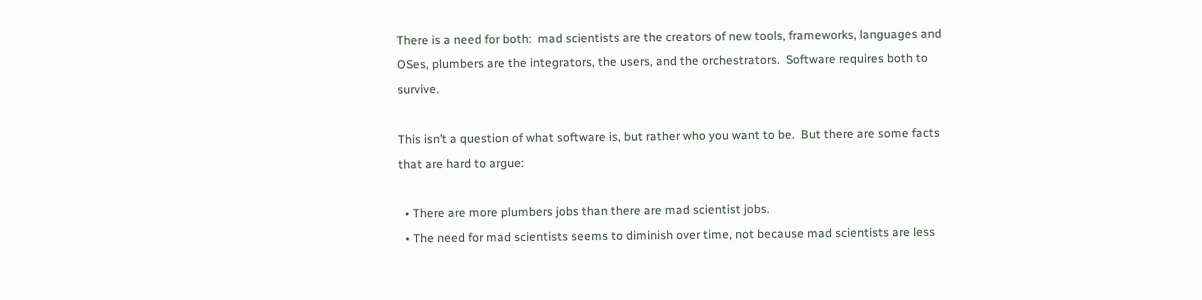There is a need for both:  mad scientists are the creators of new tools, frameworks, languages and OSes, plumbers are the integrators, the users, and the orchestrators.  Software requires both to survive.

This isn’t a question of what software is, but rather who you want to be.  But there are some facts that are hard to argue:

  • There are more plumbers jobs than there are mad scientist jobs.
  • The need for mad scientists seems to diminish over time, not because mad scientists are less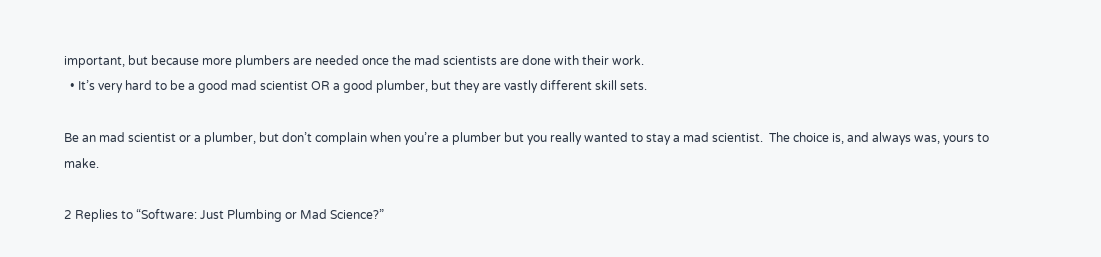important, but because more plumbers are needed once the mad scientists are done with their work.
  • It’s very hard to be a good mad scientist OR a good plumber, but they are vastly different skill sets.

Be an mad scientist or a plumber, but don’t complain when you’re a plumber but you really wanted to stay a mad scientist.  The choice is, and always was, yours to make.

2 Replies to “Software: Just Plumbing or Mad Science?”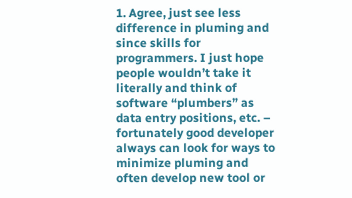1. Agree, just see less difference in pluming and since skills for programmers. I just hope people wouldn’t take it literally and think of software “plumbers” as data entry positions, etc. – fortunately good developer always can look for ways to minimize pluming and often develop new tool or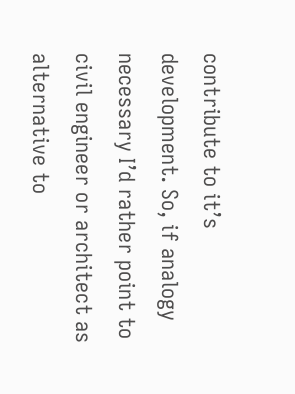contribute to it’s development. So, if analogy necessary I’d rather point to civil engineer or architect as alternative to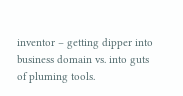inventor – getting dipper into business domain vs. into guts of pluming tools.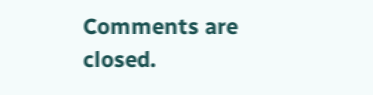Comments are closed.